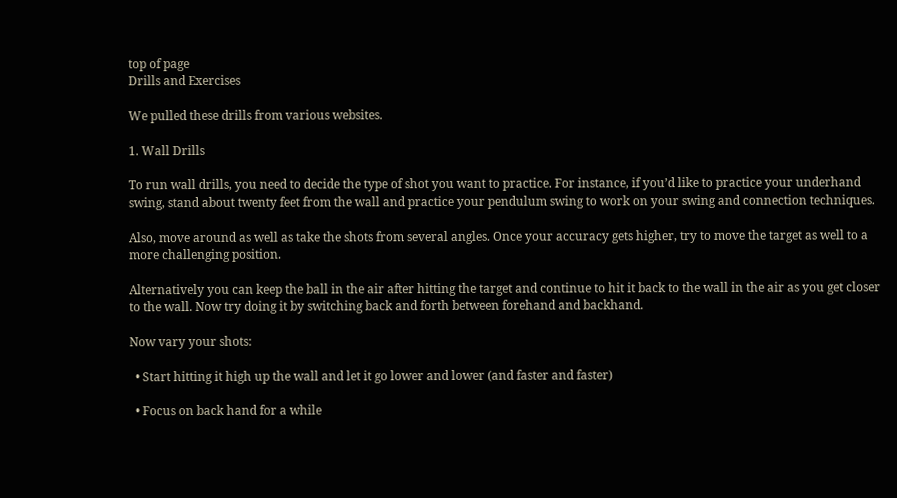top of page
Drills and Exercises

We pulled these drills from various websites.

1. Wall Drills

To run wall drills, you need to decide the type of shot you want to practice. For instance, if you’d like to practice your underhand swing, stand about twenty feet from the wall and practice your pendulum swing to work on your swing and connection techniques.

Also, move around as well as take the shots from several angles. Once your accuracy gets higher, try to move the target as well to a more challenging position.

Alternatively you can keep the ball in the air after hitting the target and continue to hit it back to the wall in the air as you get closer to the wall. Now try doing it by switching back and forth between forehand and backhand.

Now vary your shots:

  • Start hitting it high up the wall and let it go lower and lower (and faster and faster)

  • Focus on back hand for a while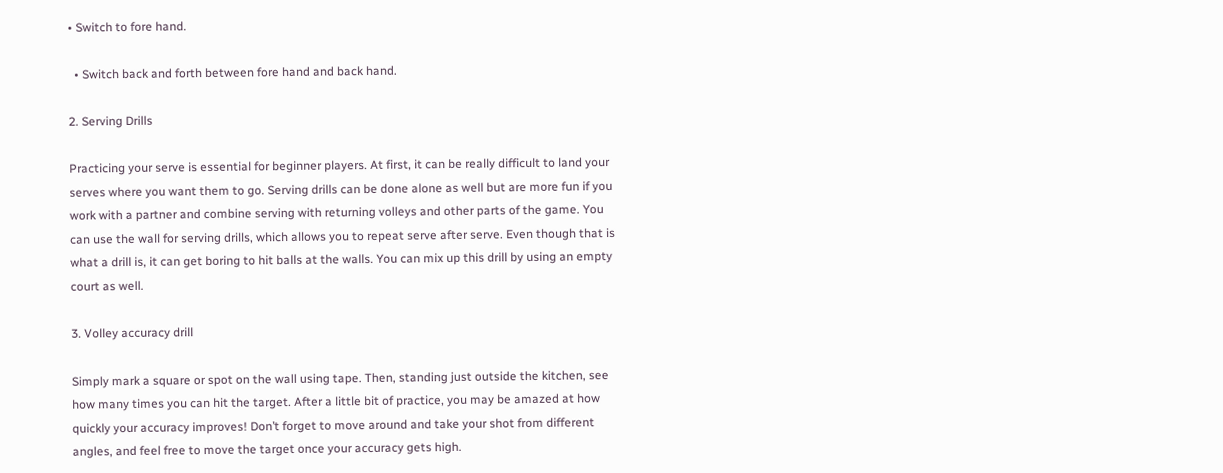• Switch to fore hand.

  • Switch back and forth between fore hand and back hand.

2. Serving Drills

Practicing your serve is essential for beginner players. At first, it can be really difficult to land your serves where you want them to go. Serving drills can be done alone as well but are more fun if you work with a partner and combine serving with returning volleys and other parts of the game. You can use the wall for serving drills, which allows you to repeat serve after serve. Even though that is what a drill is, it can get boring to hit balls at the walls. You can mix up this drill by using an empty court as well.

3. Volley accuracy drill

Simply mark a square or spot on the wall using tape. Then, standing just outside the kitchen, see how many times you can hit the target. After a little bit of practice, you may be amazed at how quickly your accuracy improves! Don’t forget to move around and take your shot from different angles, and feel free to move the target once your accuracy gets high.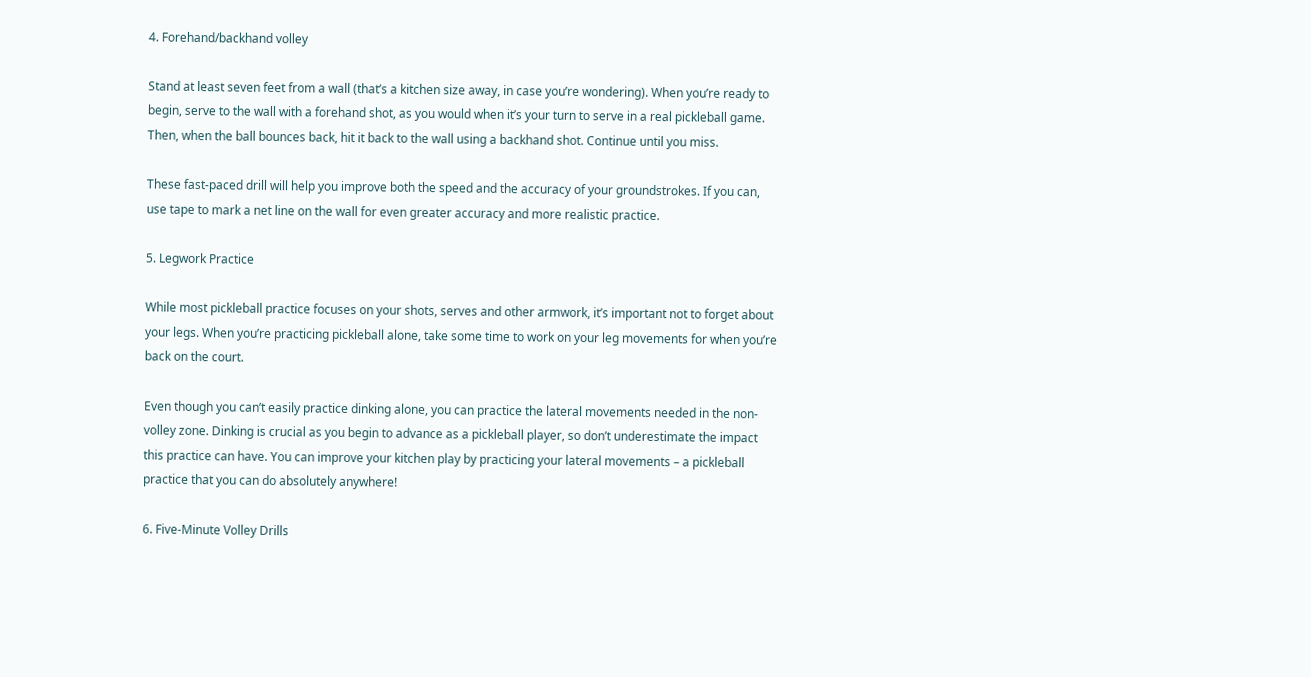4. Forehand/backhand volley

Stand at least seven feet from a wall (that’s a kitchen size away, in case you’re wondering). When you’re ready to begin, serve to the wall with a forehand shot, as you would when it’s your turn to serve in a real pickleball game. Then, when the ball bounces back, hit it back to the wall using a backhand shot. Continue until you miss.

These fast-paced drill will help you improve both the speed and the accuracy of your groundstrokes. If you can, use tape to mark a net line on the wall for even greater accuracy and more realistic practice.

5. Legwork Practice

While most pickleball practice focuses on your shots, serves and other armwork, it’s important not to forget about your legs. When you’re practicing pickleball alone, take some time to work on your leg movements for when you’re back on the court.

Even though you can’t easily practice dinking alone, you can practice the lateral movements needed in the non-volley zone. Dinking is crucial as you begin to advance as a pickleball player, so don’t underestimate the impact this practice can have. You can improve your kitchen play by practicing your lateral movements – a pickleball practice that you can do absolutely anywhere!

6. Five-Minute Volley Drills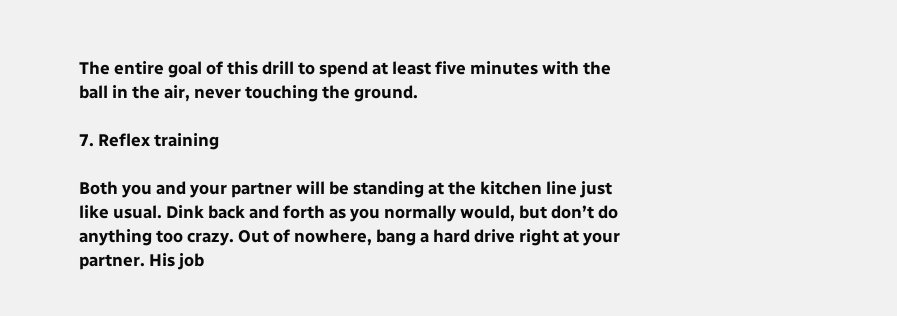The entire goal of this drill to spend at least five minutes with the ball in the air, never touching the ground.

7. Reflex training

Both you and your partner will be standing at the kitchen line just like usual. Dink back and forth as you normally would, but don’t do anything too crazy. Out of nowhere, bang a hard drive right at your partner. His job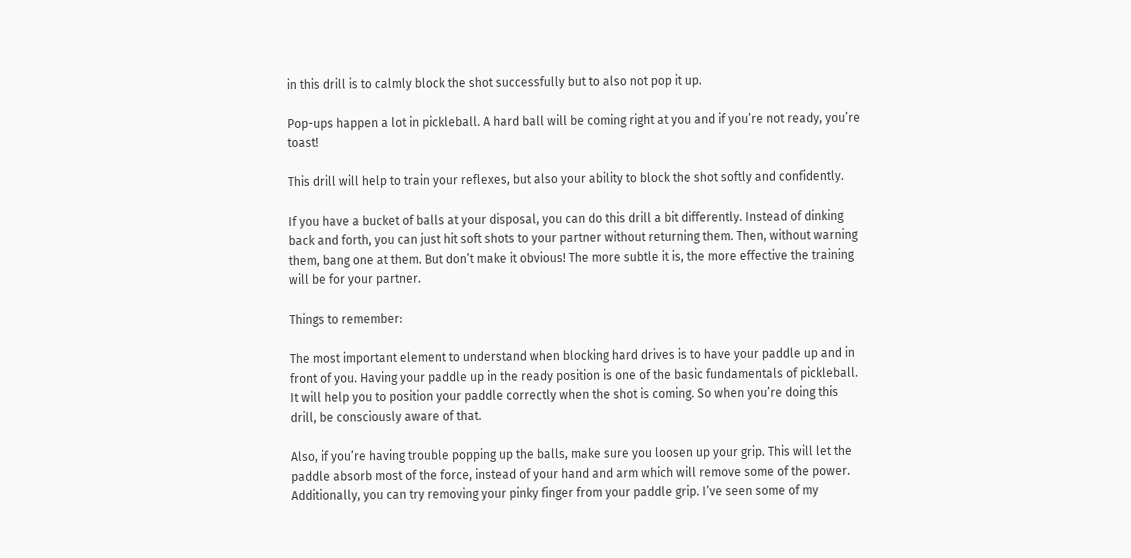in this drill is to calmly block the shot successfully but to also not pop it up.

Pop-ups happen a lot in pickleball. A hard ball will be coming right at you and if you’re not ready, you’re toast!

This drill will help to train your reflexes, but also your ability to block the shot softly and confidently.

If you have a bucket of balls at your disposal, you can do this drill a bit differently. Instead of dinking back and forth, you can just hit soft shots to your partner without returning them. Then, without warning them, bang one at them. But don’t make it obvious! The more subtle it is, the more effective the training will be for your partner.

Things to remember:

The most important element to understand when blocking hard drives is to have your paddle up and in front of you. Having your paddle up in the ready position is one of the basic fundamentals of pickleball. It will help you to position your paddle correctly when the shot is coming. So when you’re doing this drill, be consciously aware of that.

Also, if you’re having trouble popping up the balls, make sure you loosen up your grip. This will let the paddle absorb most of the force, instead of your hand and arm which will remove some of the power. Additionally, you can try removing your pinky finger from your paddle grip. I’ve seen some of my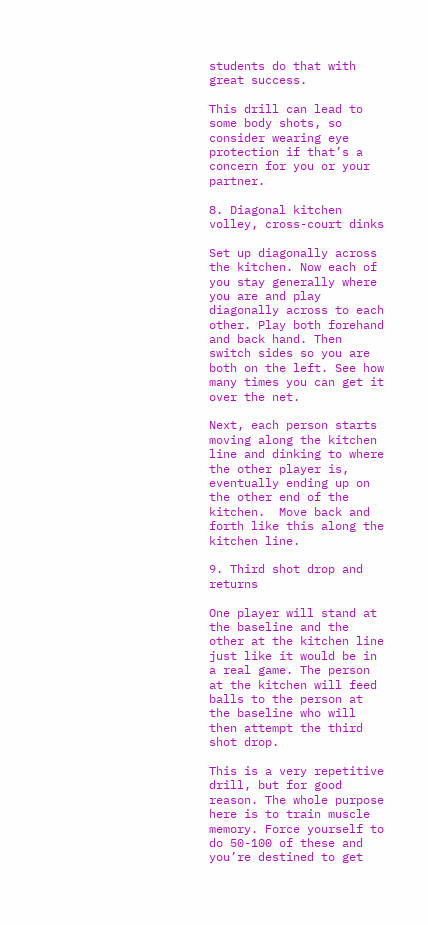students do that with great success.

This drill can lead to some body shots, so consider wearing eye protection if that’s a concern for you or your partner.

8. Diagonal kitchen volley, cross-court dinks

Set up diagonally across the kitchen. Now each of you stay generally where you are and play diagonally across to each other. Play both forehand and back hand. Then switch sides so you are both on the left. See how many times you can get it over the net.

Next, each person starts moving along the kitchen line and dinking to where the other player is, eventually ending up on the other end of the kitchen.  Move back and forth like this along the kitchen line.

9. Third shot drop and returns

One player will stand at the baseline and the other at the kitchen line just like it would be in a real game. The person at the kitchen will feed balls to the person at the baseline who will then attempt the third shot drop.

This is a very repetitive drill, but for good reason. The whole purpose here is to train muscle memory. Force yourself to do 50-100 of these and you’re destined to get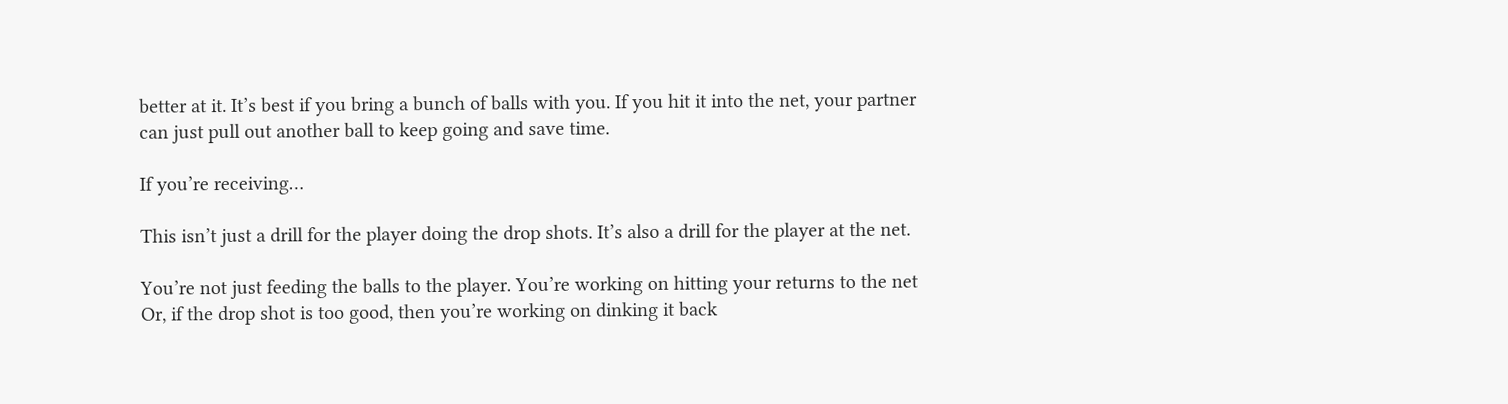better at it. It’s best if you bring a bunch of balls with you. If you hit it into the net, your partner can just pull out another ball to keep going and save time.

If you’re receiving…

This isn’t just a drill for the player doing the drop shots. It’s also a drill for the player at the net.

You’re not just feeding the balls to the player. You’re working on hitting your returns to the net Or, if the drop shot is too good, then you’re working on dinking it back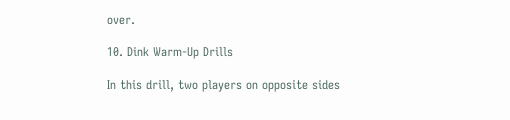over.

10. Dink Warm-Up Drills

In this drill, two players on opposite sides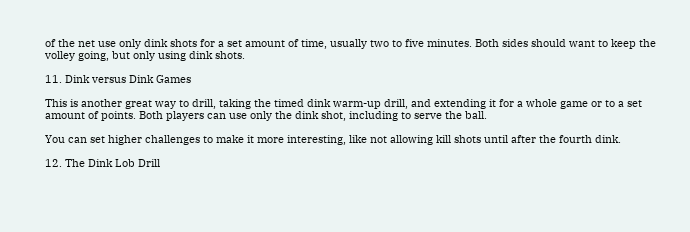of the net use only dink shots for a set amount of time, usually two to five minutes. Both sides should want to keep the volley going, but only using dink shots.

11. Dink versus Dink Games

This is another great way to drill, taking the timed dink warm-up drill, and extending it for a whole game or to a set amount of points. Both players can use only the dink shot, including to serve the ball.

You can set higher challenges to make it more interesting, like not allowing kill shots until after the fourth dink.

12. The Dink Lob Drill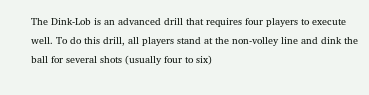The Dink-Lob is an advanced drill that requires four players to execute well. To do this drill, all players stand at the non-volley line and dink the ball for several shots (usually four to six)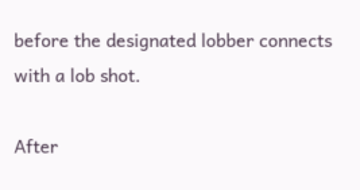before the designated lobber connects with a lob shot.

After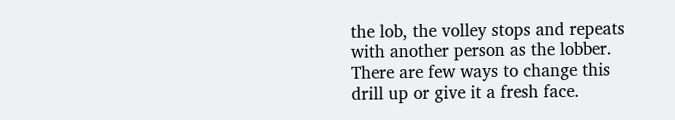the lob, the volley stops and repeats with another person as the lobber. There are few ways to change this drill up or give it a fresh face.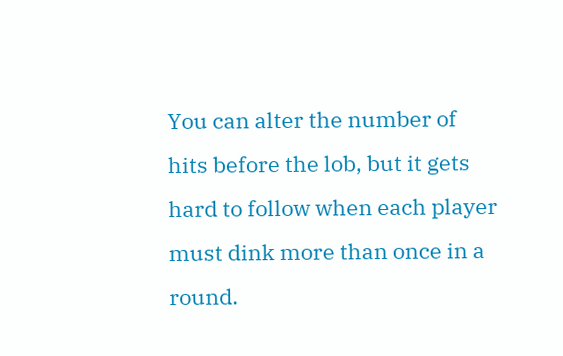You can alter the number of hits before the lob, but it gets hard to follow when each player must dink more than once in a round.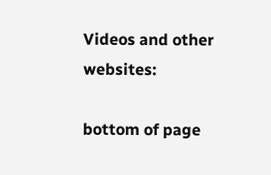Videos and other websites:

bottom of page